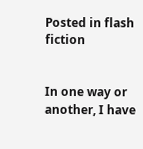Posted in flash fiction


In one way or another, I have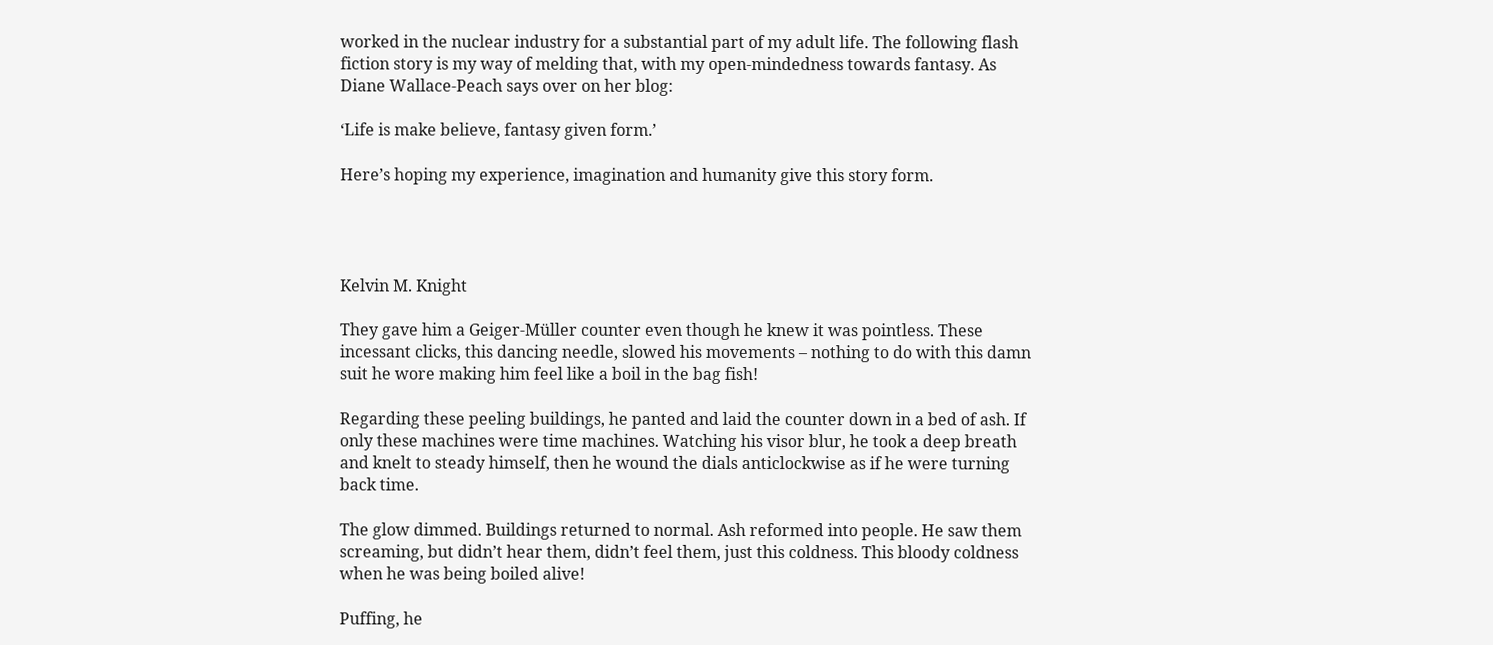worked in the nuclear industry for a substantial part of my adult life. The following flash fiction story is my way of melding that, with my open-mindedness towards fantasy. As Diane Wallace-Peach says over on her blog:

‘Life is make believe, fantasy given form.’

Here’s hoping my experience, imagination and humanity give this story form.




Kelvin M. Knight

They gave him a Geiger-Müller counter even though he knew it was pointless. These incessant clicks, this dancing needle, slowed his movements – nothing to do with this damn suit he wore making him feel like a boil in the bag fish!

Regarding these peeling buildings, he panted and laid the counter down in a bed of ash. If only these machines were time machines. Watching his visor blur, he took a deep breath and knelt to steady himself, then he wound the dials anticlockwise as if he were turning back time.

The glow dimmed. Buildings returned to normal. Ash reformed into people. He saw them screaming, but didn’t hear them, didn’t feel them, just this coldness. This bloody coldness when he was being boiled alive!

Puffing, he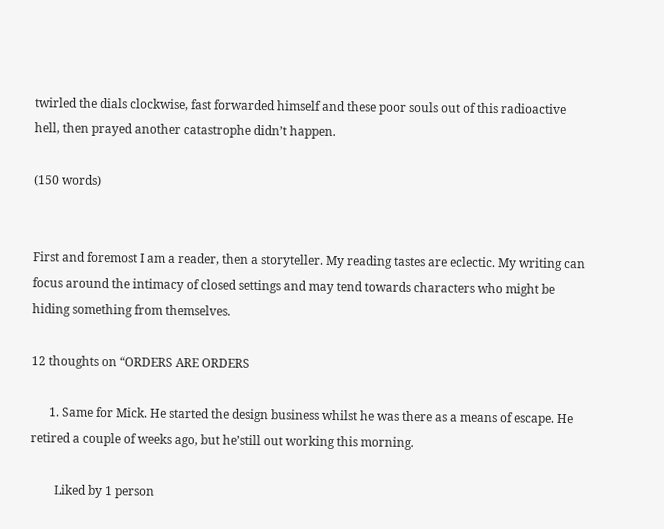twirled the dials clockwise, fast forwarded himself and these poor souls out of this radioactive hell, then prayed another catastrophe didn’t happen.

(150 words)


First and foremost I am a reader, then a storyteller. My reading tastes are eclectic. My writing can focus around the intimacy of closed settings and may tend towards characters who might be hiding something from themselves.

12 thoughts on “ORDERS ARE ORDERS

      1. Same for Mick. He started the design business whilst he was there as a means of escape. He retired a couple of weeks ago, but he’still out working this morning.

        Liked by 1 person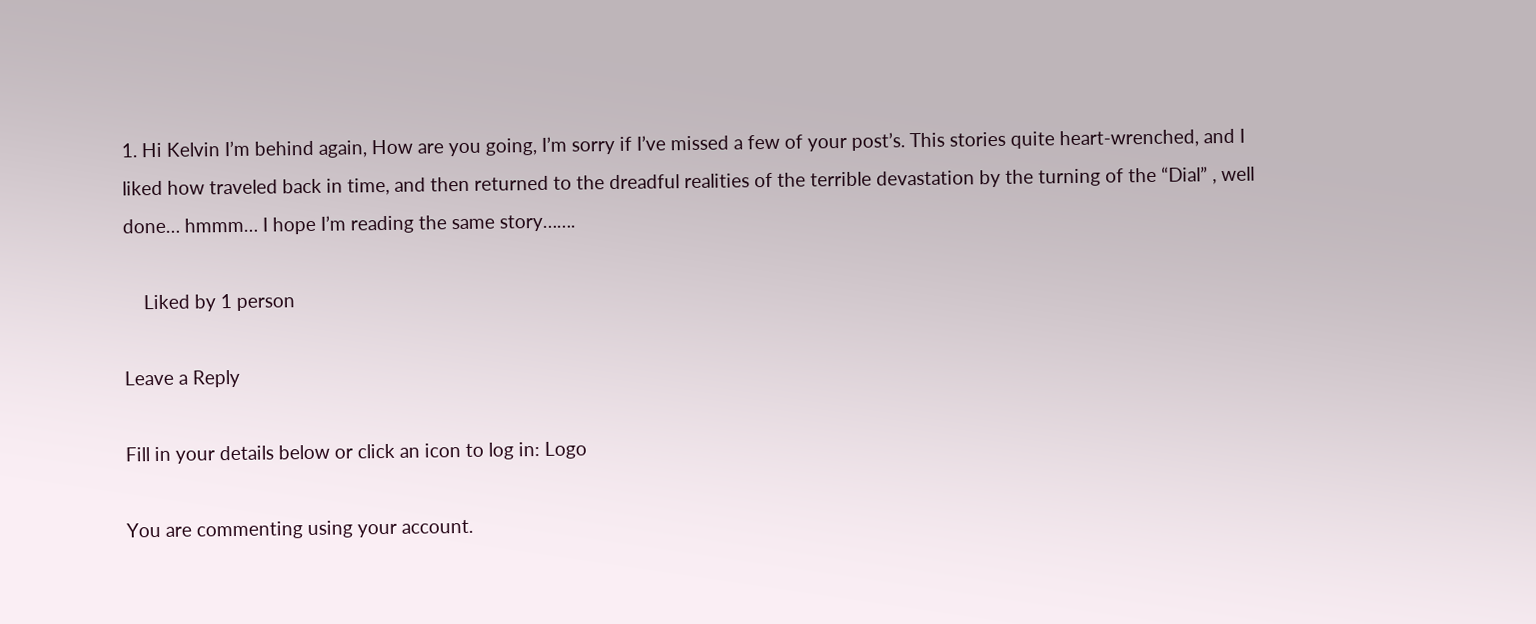1. Hi Kelvin I’m behind again, How are you going, I’m sorry if I’ve missed a few of your post’s. This stories quite heart-wrenched, and I liked how traveled back in time, and then returned to the dreadful realities of the terrible devastation by the turning of the “Dial” , well done… hmmm… I hope I’m reading the same story…….

    Liked by 1 person

Leave a Reply

Fill in your details below or click an icon to log in: Logo

You are commenting using your account.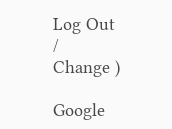Log Out /  Change )

Google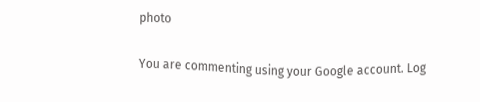photo

You are commenting using your Google account. Log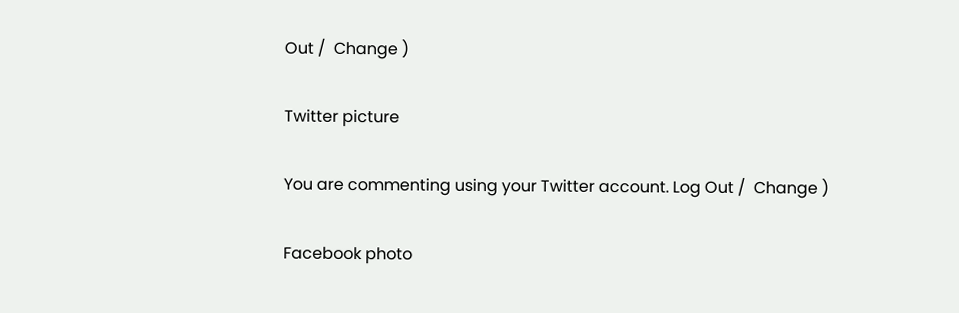Out /  Change )

Twitter picture

You are commenting using your Twitter account. Log Out /  Change )

Facebook photo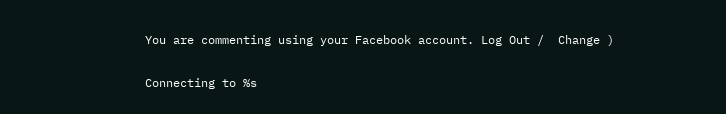You are commenting using your Facebook account. Log Out /  Change )

Connecting to %s